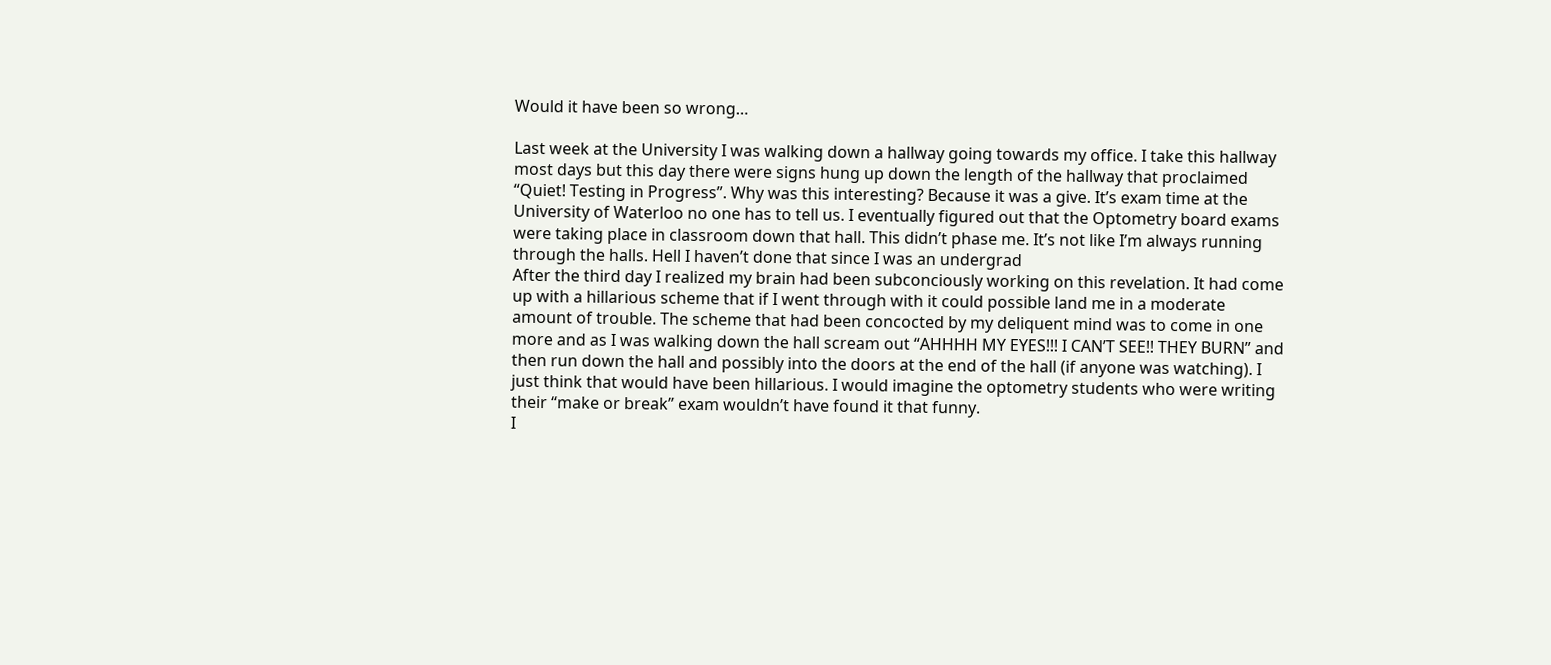Would it have been so wrong…

Last week at the University I was walking down a hallway going towards my office. I take this hallway most days but this day there were signs hung up down the length of the hallway that proclaimed “Quiet! Testing in Progress”. Why was this interesting? Because it was a give. It’s exam time at the University of Waterloo no one has to tell us. I eventually figured out that the Optometry board exams were taking place in classroom down that hall. This didn’t phase me. It’s not like I’m always running through the halls. Hell I haven’t done that since I was an undergrad
After the third day I realized my brain had been subconciously working on this revelation. It had come up with a hillarious scheme that if I went through with it could possible land me in a moderate amount of trouble. The scheme that had been concocted by my deliquent mind was to come in one more and as I was walking down the hall scream out “AHHHH MY EYES!!! I CAN’T SEE!! THEY BURN” and then run down the hall and possibly into the doors at the end of the hall (if anyone was watching). I just think that would have been hillarious. I would imagine the optometry students who were writing their “make or break” exam wouldn’t have found it that funny.
I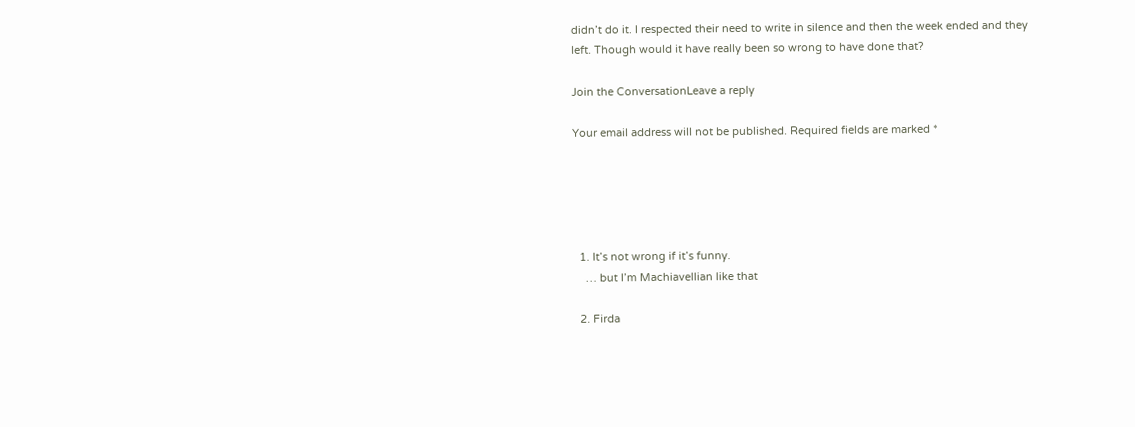didn’t do it. I respected their need to write in silence and then the week ended and they left. Though would it have really been so wrong to have done that?

Join the ConversationLeave a reply

Your email address will not be published. Required fields are marked *





  1. It’s not wrong if it’s funny.
    … but I’m Machiavellian like that

  2. Firda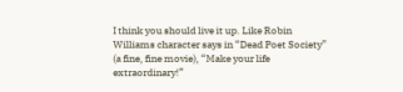I think you should live it up. Like Robin Williams character says in “Dead Poet Society” (a fine, fine movie), “Make your life extraordinary!”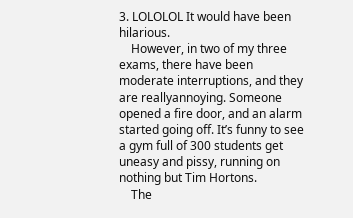3. LOLOLOL It would have been hilarious.
    However, in two of my three exams, there have been moderate interruptions, and they are reallyannoying. Someone opened a fire door, and an alarm started going off. It’s funny to see a gym full of 300 students get uneasy and pissy, running on nothing but Tim Hortons.
    The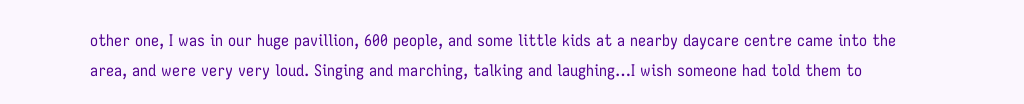other one, I was in our huge pavillion, 600 people, and some little kids at a nearby daycare centre came into the area, and were very very loud. Singing and marching, talking and laughing…I wish someone had told them to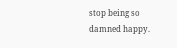stop being so damned happy.